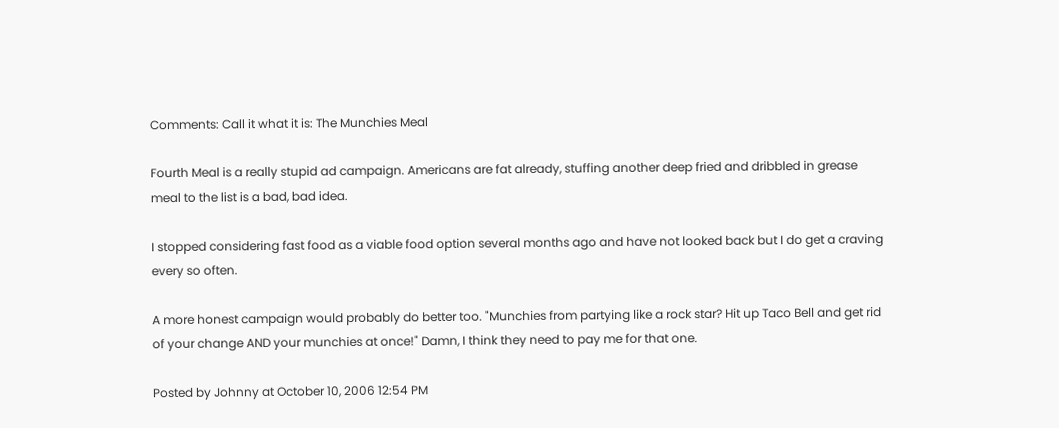Comments: Call it what it is: The Munchies Meal

Fourth Meal is a really stupid ad campaign. Americans are fat already, stuffing another deep fried and dribbled in grease meal to the list is a bad, bad idea.

I stopped considering fast food as a viable food option several months ago and have not looked back but I do get a craving every so often.

A more honest campaign would probably do better too. "Munchies from partying like a rock star? Hit up Taco Bell and get rid of your change AND your munchies at once!" Damn, I think they need to pay me for that one.

Posted by Johnny at October 10, 2006 12:54 PM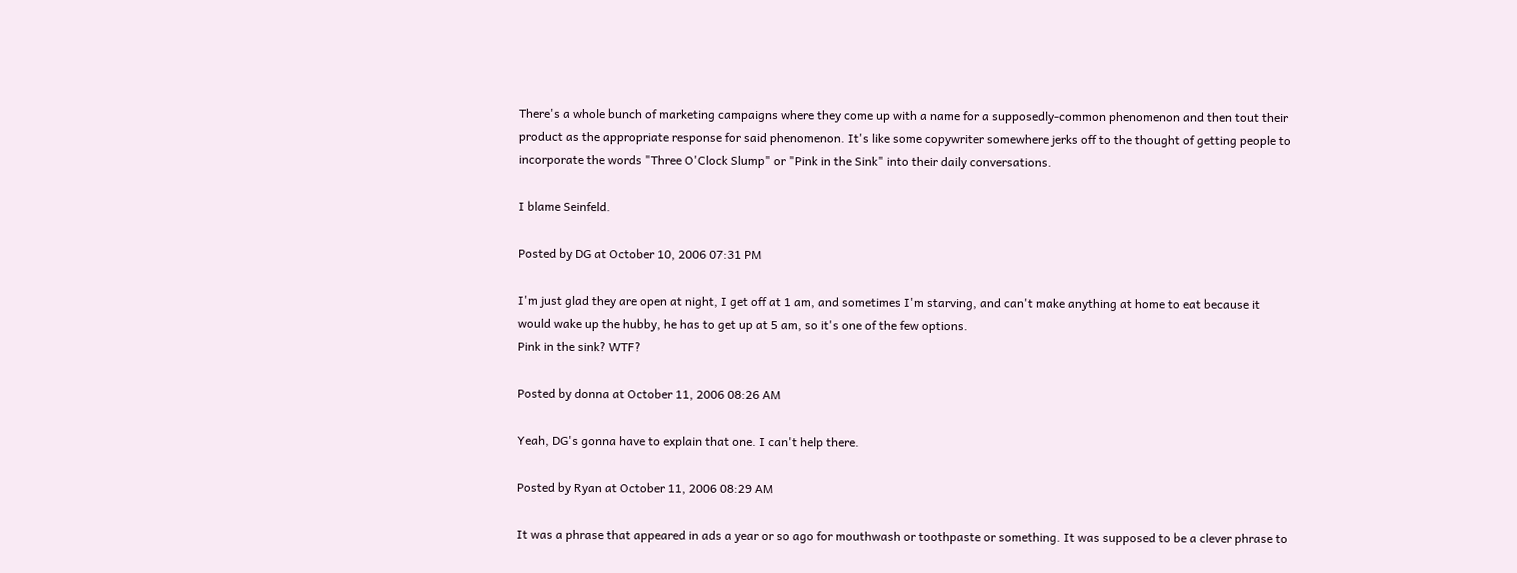There's a whole bunch of marketing campaigns where they come up with a name for a supposedly-common phenomenon and then tout their product as the appropriate response for said phenomenon. It's like some copywriter somewhere jerks off to the thought of getting people to incorporate the words "Three O'Clock Slump" or "Pink in the Sink" into their daily conversations.

I blame Seinfeld.

Posted by DG at October 10, 2006 07:31 PM

I'm just glad they are open at night, I get off at 1 am, and sometimes I'm starving, and can't make anything at home to eat because it would wake up the hubby, he has to get up at 5 am, so it's one of the few options.
Pink in the sink? WTF?

Posted by donna at October 11, 2006 08:26 AM

Yeah, DG's gonna have to explain that one. I can't help there.

Posted by Ryan at October 11, 2006 08:29 AM

It was a phrase that appeared in ads a year or so ago for mouthwash or toothpaste or something. It was supposed to be a clever phrase to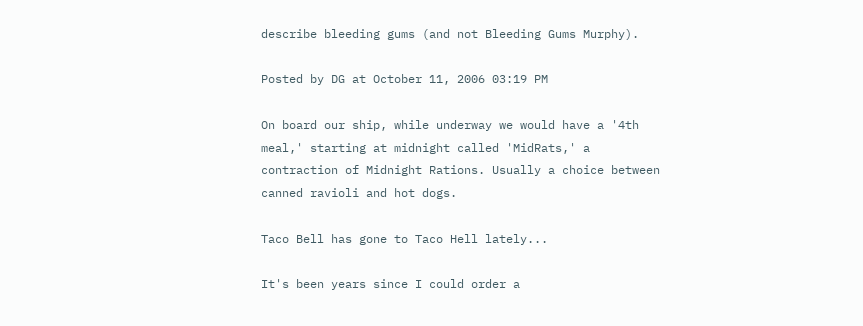describe bleeding gums (and not Bleeding Gums Murphy).

Posted by DG at October 11, 2006 03:19 PM

On board our ship, while underway we would have a '4th meal,' starting at midnight called 'MidRats,' a contraction of Midnight Rations. Usually a choice between canned ravioli and hot dogs.

Taco Bell has gone to Taco Hell lately...

It's been years since I could order a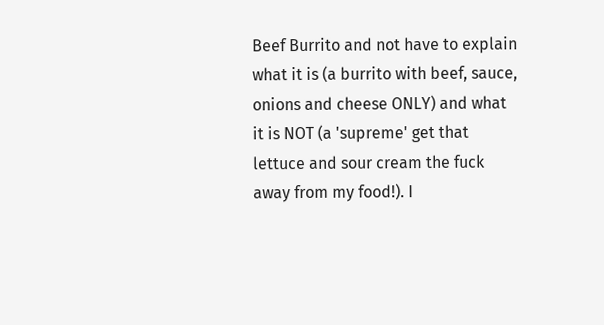Beef Burrito and not have to explain what it is (a burrito with beef, sauce, onions and cheese ONLY) and what it is NOT (a 'supreme' get that lettuce and sour cream the fuck away from my food!). I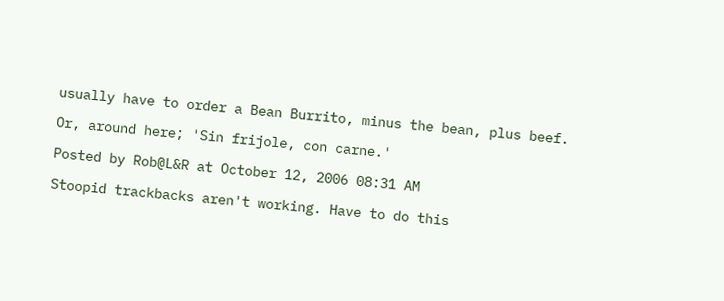usually have to order a Bean Burrito, minus the bean, plus beef.

Or, around here; 'Sin frijole, con carne.'

Posted by Rob@L&R at October 12, 2006 08:31 AM

Stoopid trackbacks aren't working. Have to do this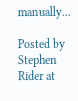manually...

Posted by Stephen Rider at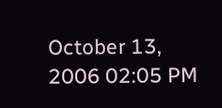October 13, 2006 02:05 PM